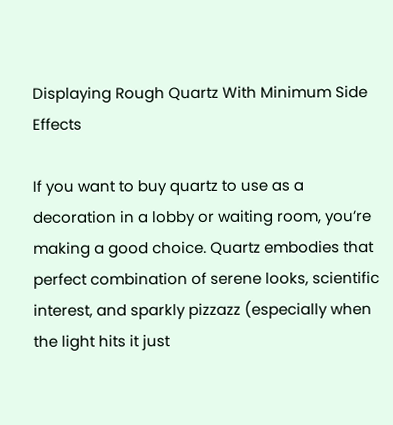Displaying Rough Quartz With Minimum Side Effects

If you want to buy quartz to use as a decoration in a lobby or waiting room, you’re making a good choice. Quartz embodies that perfect combination of serene looks, scientific interest, and sparkly pizzazz (especially when the light hits it just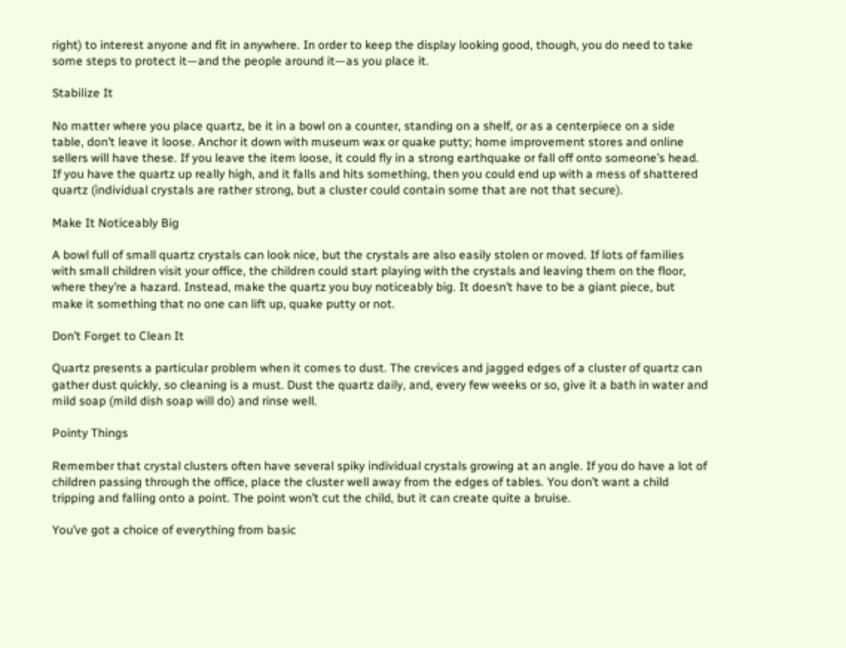right) to interest anyone and fit in anywhere. In order to keep the display looking good, though, you do need to take some steps to protect it—and the people around it—as you place it.

Stabilize It

No matter where you place quartz, be it in a bowl on a counter, standing on a shelf, or as a centerpiece on a side table, don’t leave it loose. Anchor it down with museum wax or quake putty; home improvement stores and online sellers will have these. If you leave the item loose, it could fly in a strong earthquake or fall off onto someone’s head. If you have the quartz up really high, and it falls and hits something, then you could end up with a mess of shattered quartz (individual crystals are rather strong, but a cluster could contain some that are not that secure).

Make It Noticeably Big

A bowl full of small quartz crystals can look nice, but the crystals are also easily stolen or moved. If lots of families with small children visit your office, the children could start playing with the crystals and leaving them on the floor, where they’re a hazard. Instead, make the quartz you buy noticeably big. It doesn’t have to be a giant piece, but make it something that no one can lift up, quake putty or not.

Don’t Forget to Clean It

Quartz presents a particular problem when it comes to dust. The crevices and jagged edges of a cluster of quartz can gather dust quickly, so cleaning is a must. Dust the quartz daily, and, every few weeks or so, give it a bath in water and mild soap (mild dish soap will do) and rinse well.

Pointy Things

Remember that crystal clusters often have several spiky individual crystals growing at an angle. If you do have a lot of children passing through the office, place the cluster well away from the edges of tables. You don’t want a child tripping and falling onto a point. The point won’t cut the child, but it can create quite a bruise.

You’ve got a choice of everything from basic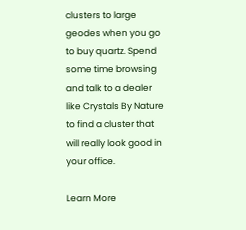clusters to large geodes when you go to buy quartz. Spend some time browsing and talk to a dealer like Crystals By Nature to find a cluster that will really look good in your office.

Learn More